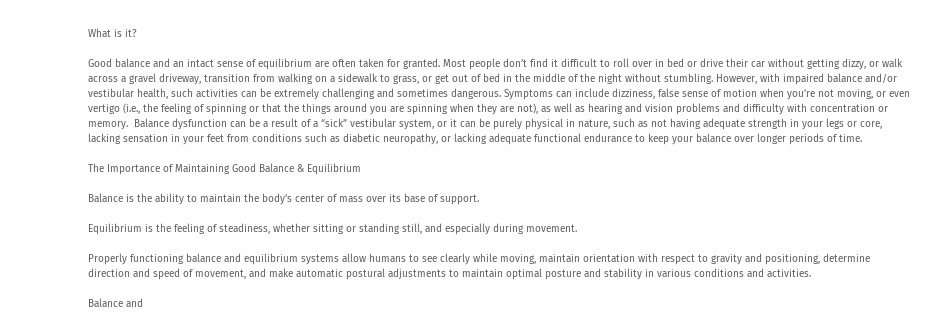What is it?

Good balance and an intact sense of equilibrium are often taken for granted. Most people don’t find it difficult to roll over in bed or drive their car without getting dizzy, or walk across a gravel driveway, transition from walking on a sidewalk to grass, or get out of bed in the middle of the night without stumbling. However, with impaired balance and/or vestibular health, such activities can be extremely challenging and sometimes dangerous. Symptoms can include dizziness, false sense of motion when you’re not moving, or even vertigo (i.e., the feeling of spinning or that the things around you are spinning when they are not), as well as hearing and vision problems and difficulty with concentration or memory.  Balance dysfunction can be a result of a “sick” vestibular system, or it can be purely physical in nature, such as not having adequate strength in your legs or core, lacking sensation in your feet from conditions such as diabetic neuropathy, or lacking adequate functional endurance to keep your balance over longer periods of time.

The Importance of Maintaining Good Balance & Equilibrium

Balance is the ability to maintain the body’s center of mass over its base of support.

Equilibrium is the feeling of steadiness, whether sitting or standing still, and especially during movement.

Properly functioning balance and equilibrium systems allow humans to see clearly while moving, maintain orientation with respect to gravity and positioning, determine direction and speed of movement, and make automatic postural adjustments to maintain optimal posture and stability in various conditions and activities.

Balance and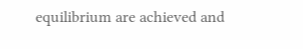equilibrium are achieved and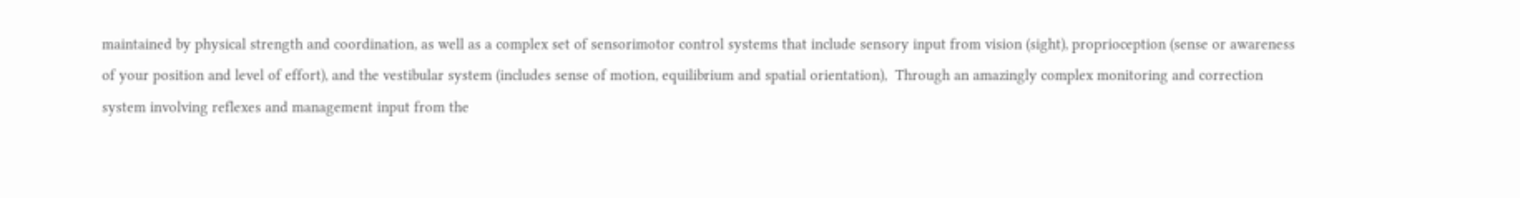maintained by physical strength and coordination, as well as a complex set of sensorimotor control systems that include sensory input from vision (sight), proprioception (sense or awareness of your position and level of effort), and the vestibular system (includes sense of motion, equilibrium and spatial orientation),  Through an amazingly complex monitoring and correction system involving reflexes and management input from the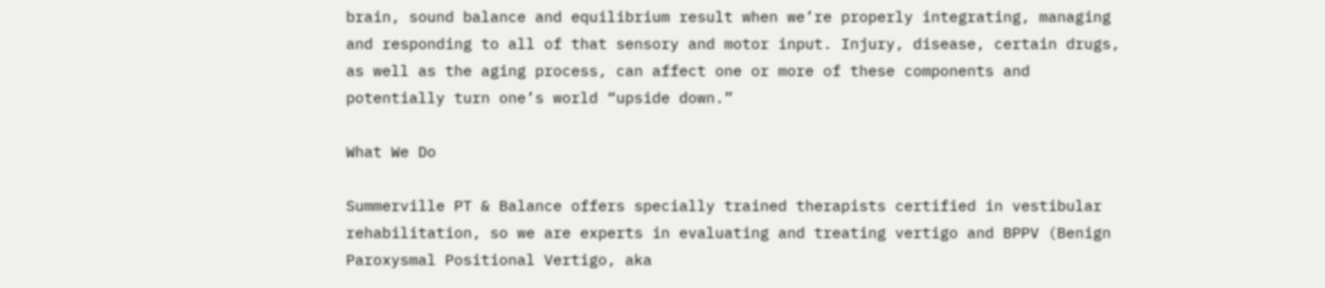brain, sound balance and equilibrium result when we’re properly integrating, managing and responding to all of that sensory and motor input. Injury, disease, certain drugs, as well as the aging process, can affect one or more of these components and potentially turn one’s world “upside down.”

What We Do

Summerville PT & Balance offers specially trained therapists certified in vestibular rehabilitation, so we are experts in evaluating and treating vertigo and BPPV (Benign Paroxysmal Positional Vertigo, aka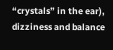“crystals” in the ear), dizziness and balance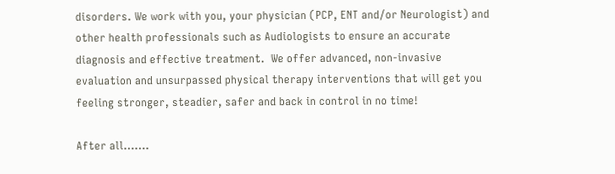disorders. We work with you, your physician (PCP, ENT and/or Neurologist) and other health professionals such as Audiologists to ensure an accurate diagnosis and effective treatment.  We offer advanced, non-invasive evaluation and unsurpassed physical therapy interventions that will get you feeling stronger, steadier, safer and back in control in no time!

After all…….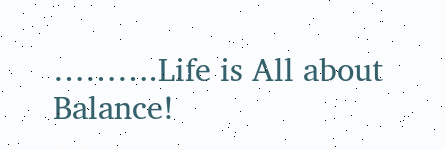……….Life is All about Balance!